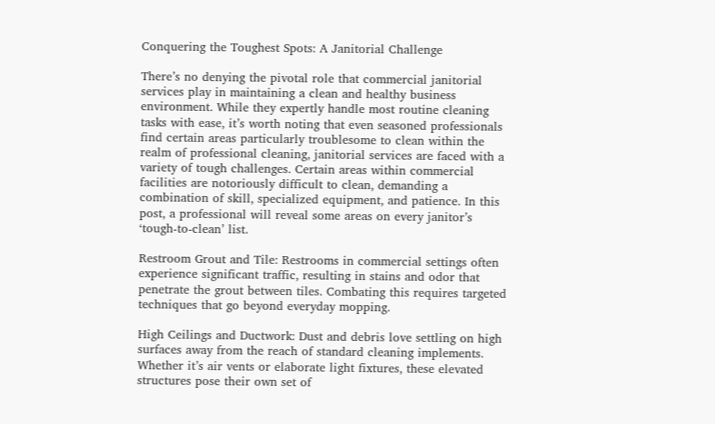Conquering the Toughest Spots: A Janitorial Challenge

There’s no denying the pivotal role that commercial janitorial services play in maintaining a clean and healthy business environment. While they expertly handle most routine cleaning tasks with ease, it’s worth noting that even seasoned professionals find certain areas particularly troublesome to clean within the realm of professional cleaning, janitorial services are faced with a variety of tough challenges. Certain areas within commercial facilities are notoriously difficult to clean, demanding a combination of skill, specialized equipment, and patience. In this post, a professional will reveal some areas on every janitor’s ‘tough-to-clean’ list.

Restroom Grout and Tile: Restrooms in commercial settings often experience significant traffic, resulting in stains and odor that penetrate the grout between tiles. Combating this requires targeted techniques that go beyond everyday mopping.

High Ceilings and Ductwork: Dust and debris love settling on high surfaces away from the reach of standard cleaning implements. Whether it’s air vents or elaborate light fixtures, these elevated structures pose their own set of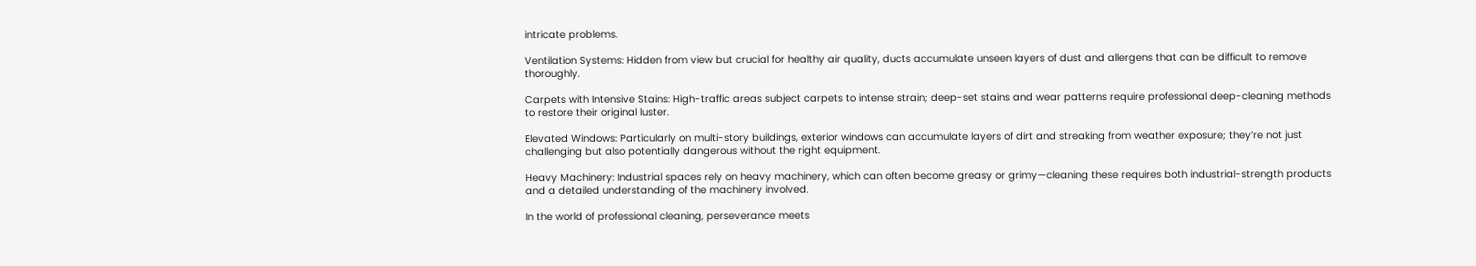intricate problems.

Ventilation Systems: Hidden from view but crucial for healthy air quality, ducts accumulate unseen layers of dust and allergens that can be difficult to remove thoroughly.

Carpets with Intensive Stains: High-traffic areas subject carpets to intense strain; deep-set stains and wear patterns require professional deep-cleaning methods to restore their original luster.

Elevated Windows: Particularly on multi-story buildings, exterior windows can accumulate layers of dirt and streaking from weather exposure; they’re not just challenging but also potentially dangerous without the right equipment.

Heavy Machinery: Industrial spaces rely on heavy machinery, which can often become greasy or grimy—cleaning these requires both industrial-strength products and a detailed understanding of the machinery involved.

In the world of professional cleaning, perseverance meets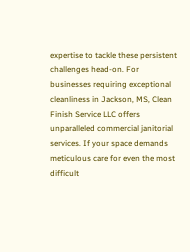expertise to tackle these persistent challenges head-on. For businesses requiring exceptional cleanliness in Jackson, MS, Clean Finish Service LLC offers unparalleled commercial janitorial services. If your space demands meticulous care for even the most difficult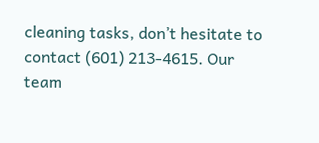cleaning tasks, don’t hesitate to contact (601) 213-4615. Our team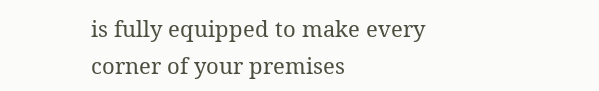is fully equipped to make every corner of your premises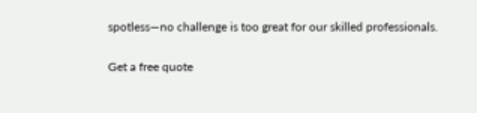spotless—no challenge is too great for our skilled professionals.

Get a free quote